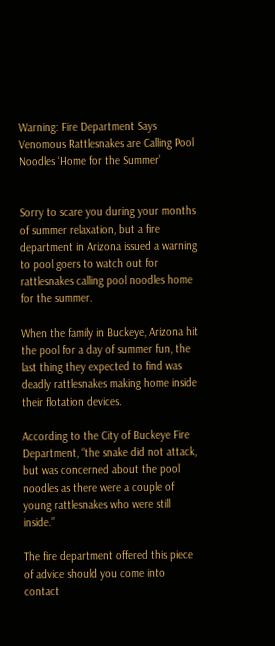Warning: Fire Department Says Venomous Rattlesnakes are Calling Pool Noodles ‘Home for the Summer’


Sorry to scare you during your months of summer relaxation, but a fire department in Arizona issued a warning to pool goers to watch out for rattlesnakes calling pool noodles home for the summer.

When the family in Buckeye, Arizona hit the pool for a day of summer fun, the last thing they expected to find was deadly rattlesnakes making home inside their flotation devices.

According to the City of Buckeye Fire Department, “the snake did not attack, but was concerned about the pool noodles as there were a couple of young rattlesnakes who were still inside.”

The fire department offered this piece of advice should you come into contact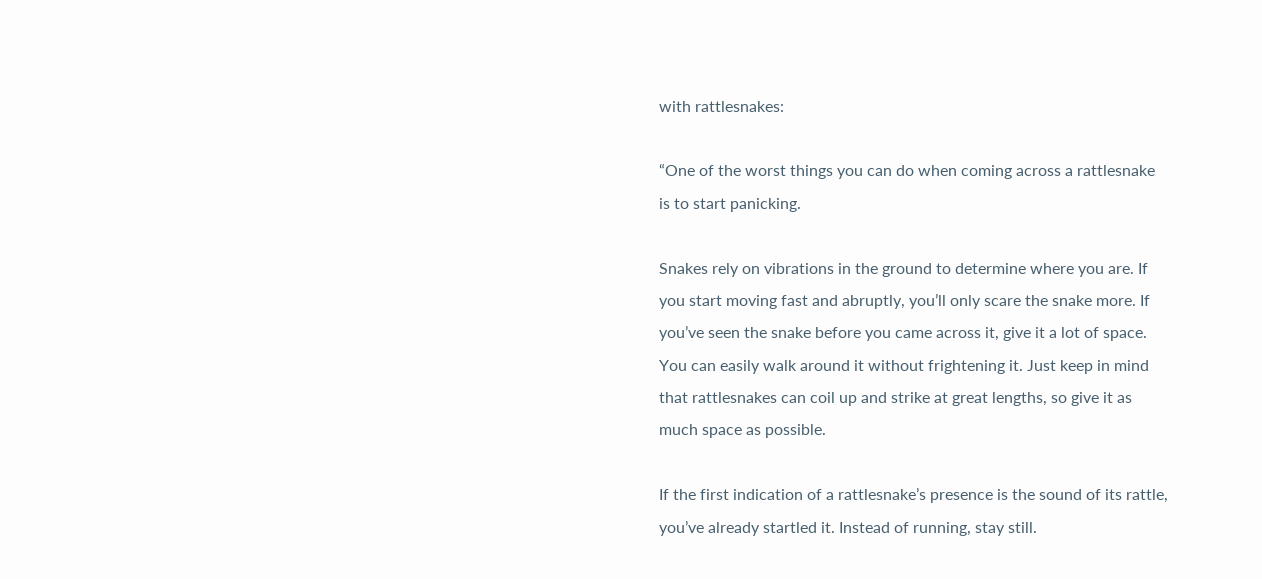with rattlesnakes:

“One of the worst things you can do when coming across a rattlesnake is to start panicking.

Snakes rely on vibrations in the ground to determine where you are. If you start moving fast and abruptly, you’ll only scare the snake more. If you’ve seen the snake before you came across it, give it a lot of space. You can easily walk around it without frightening it. Just keep in mind that rattlesnakes can coil up and strike at great lengths, so give it as much space as possible.

If the first indication of a rattlesnake’s presence is the sound of its rattle, you’ve already startled it. Instead of running, stay still.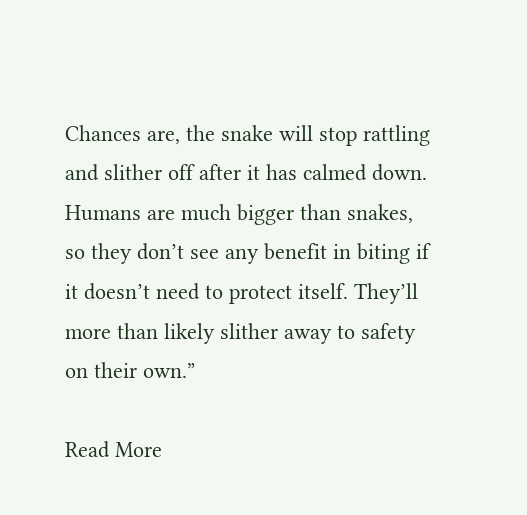Chances are, the snake will stop rattling and slither off after it has calmed down. Humans are much bigger than snakes, so they don’t see any benefit in biting if it doesn’t need to protect itself. They’ll more than likely slither away to safety on their own.”

Read More